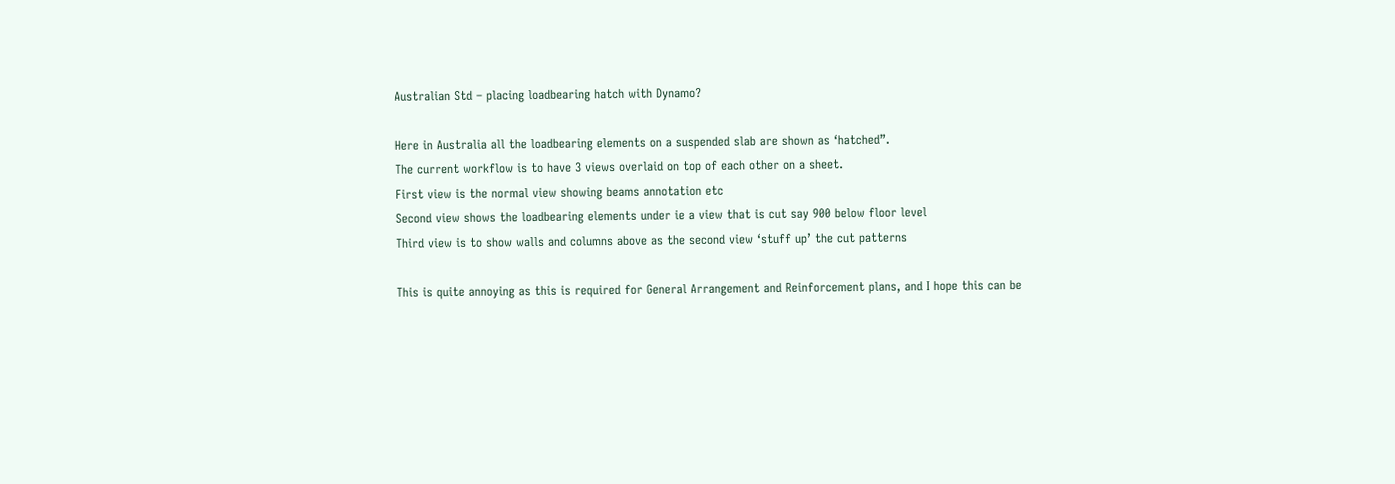Australian Std – placing loadbearing hatch with Dynamo?

Here in Australia all the loadbearing elements on a suspended slab are shown as ‘hatched”.
The current workflow is to have 3 views overlaid on top of each other on a sheet.
First view is the normal view showing beams annotation etc
Second view shows the loadbearing elements under ie a view that is cut say 900 below floor level
Third view is to show walls and columns above as the second view ‘stuff up’ the cut patterns

This is quite annoying as this is required for General Arrangement and Reinforcement plans, and I hope this can be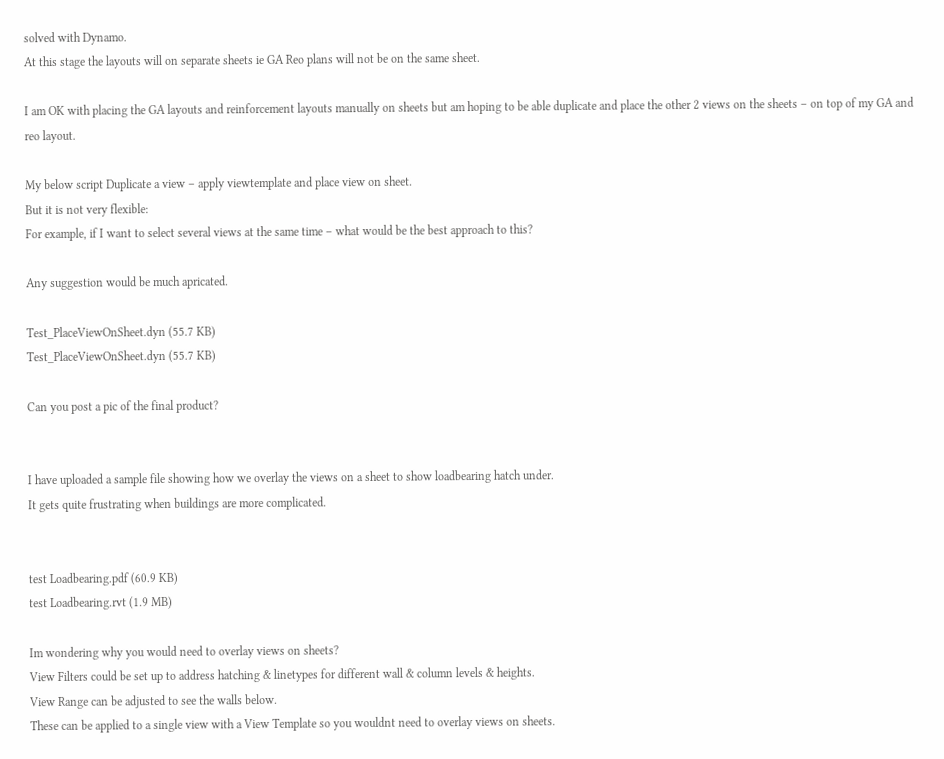solved with Dynamo.
At this stage the layouts will on separate sheets ie GA Reo plans will not be on the same sheet.

I am OK with placing the GA layouts and reinforcement layouts manually on sheets but am hoping to be able duplicate and place the other 2 views on the sheets – on top of my GA and reo layout.

My below script Duplicate a view – apply viewtemplate and place view on sheet.
But it is not very flexible:
For example, if I want to select several views at the same time – what would be the best approach to this?

Any suggestion would be much apricated.

Test_PlaceViewOnSheet.dyn (55.7 KB)
Test_PlaceViewOnSheet.dyn (55.7 KB)

Can you post a pic of the final product?


I have uploaded a sample file showing how we overlay the views on a sheet to show loadbearing hatch under.
It gets quite frustrating when buildings are more complicated.


test Loadbearing.pdf (60.9 KB)
test Loadbearing.rvt (1.9 MB)

Im wondering why you would need to overlay views on sheets?
View Filters could be set up to address hatching & linetypes for different wall & column levels & heights.
View Range can be adjusted to see the walls below.
These can be applied to a single view with a View Template so you wouldnt need to overlay views on sheets.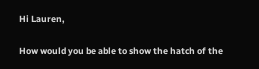Hi Lauren,

How would you be able to show the hatch of the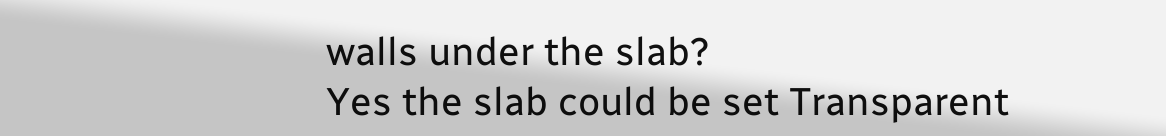walls under the slab?
Yes the slab could be set Transparent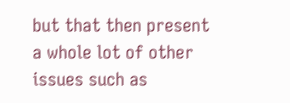but that then present a whole lot of other issues such as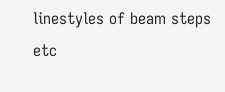linestyles of beam steps etc